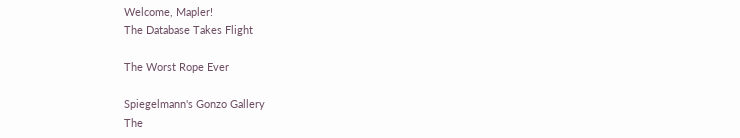Welcome, Mapler!
The Database Takes Flight

The Worst Rope Ever

Spiegelmann's Gonzo Gallery
The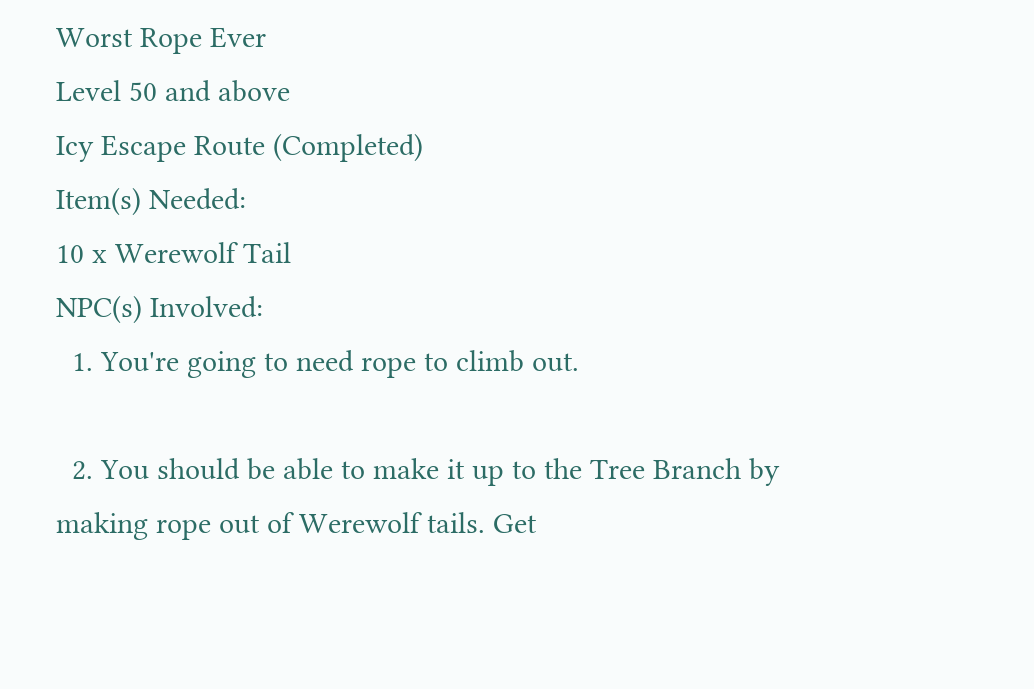Worst Rope Ever
Level 50 and above
Icy Escape Route (Completed)
Item(s) Needed:
10 x Werewolf Tail
NPC(s) Involved:
  1. You're going to need rope to climb out.

  2. You should be able to make it up to the Tree Branch by making rope out of Werewolf tails. Get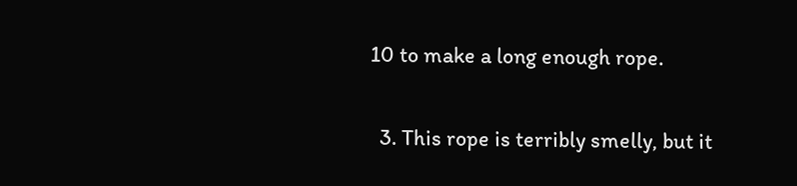10 to make a long enough rope.

  3. This rope is terribly smelly, but it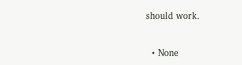should work.


  • None